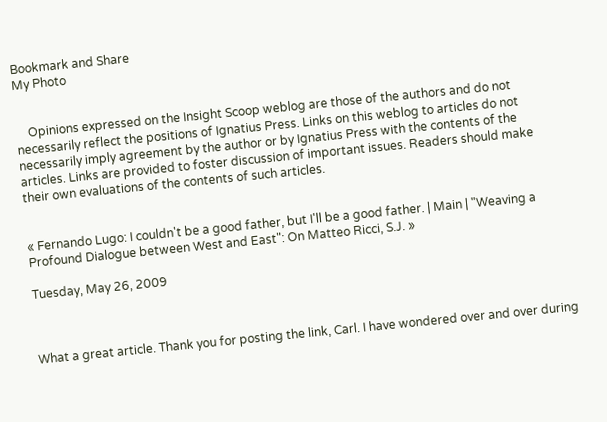Bookmark and Share
My Photo


    Opinions expressed on the Insight Scoop weblog are those of the authors and do not necessarily reflect the positions of Ignatius Press. Links on this weblog to articles do not necessarily imply agreement by the author or by Ignatius Press with the contents of the articles. Links are provided to foster discussion of important issues. Readers should make their own evaluations of the contents of such articles.


« Fernando Lugo: I couldn't be a good father, but I'll be a good father. | Main | "Weaving a Profound Dialogue between West and East": On Matteo Ricci, S.J. »

Tuesday, May 26, 2009



What a great article. Thank you for posting the link, Carl. I have wondered over and over during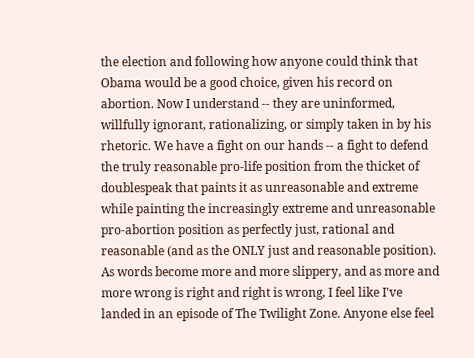the election and following how anyone could think that Obama would be a good choice, given his record on abortion. Now I understand -- they are uninformed, willfully ignorant, rationalizing, or simply taken in by his rhetoric. We have a fight on our hands -- a fight to defend the truly reasonable pro-life position from the thicket of doublespeak that paints it as unreasonable and extreme while painting the increasingly extreme and unreasonable pro-abortion position as perfectly just, rational and reasonable (and as the ONLY just and reasonable position). As words become more and more slippery, and as more and more wrong is right and right is wrong, I feel like I've landed in an episode of The Twilight Zone. Anyone else feel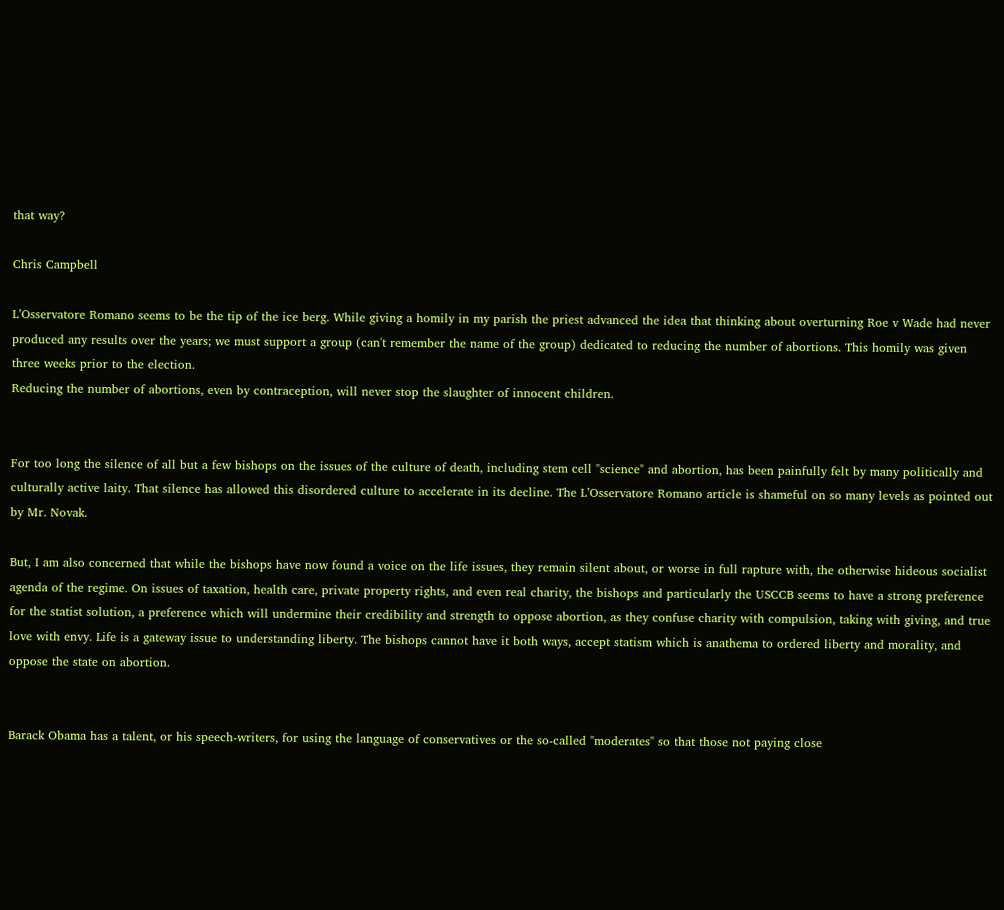that way?

Chris Campbell

L’Osservatore Romano seems to be the tip of the ice berg. While giving a homily in my parish the priest advanced the idea that thinking about overturning Roe v Wade had never produced any results over the years; we must support a group (can't remember the name of the group) dedicated to reducing the number of abortions. This homily was given three weeks prior to the election.
Reducing the number of abortions, even by contraception, will never stop the slaughter of innocent children.


For too long the silence of all but a few bishops on the issues of the culture of death, including stem cell "science" and abortion, has been painfully felt by many politically and culturally active laity. That silence has allowed this disordered culture to accelerate in its decline. The L’Osservatore Romano article is shameful on so many levels as pointed out by Mr. Novak.

But, I am also concerned that while the bishops have now found a voice on the life issues, they remain silent about, or worse in full rapture with, the otherwise hideous socialist agenda of the regime. On issues of taxation, health care, private property rights, and even real charity, the bishops and particularly the USCCB seems to have a strong preference for the statist solution, a preference which will undermine their credibility and strength to oppose abortion, as they confuse charity with compulsion, taking with giving, and true love with envy. Life is a gateway issue to understanding liberty. The bishops cannot have it both ways, accept statism which is anathema to ordered liberty and morality, and oppose the state on abortion.


Barack Obama has a talent, or his speech-writers, for using the language of conservatives or the so-called "moderates" so that those not paying close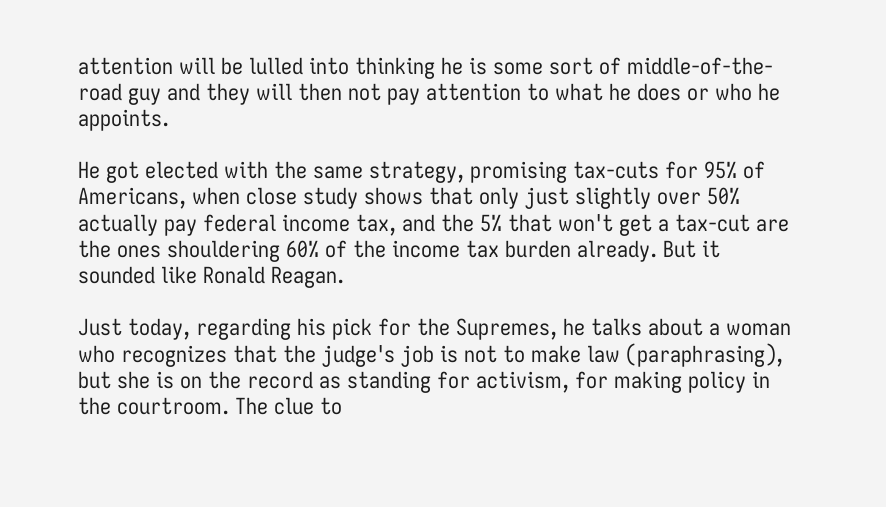attention will be lulled into thinking he is some sort of middle-of-the-road guy and they will then not pay attention to what he does or who he appoints.

He got elected with the same strategy, promising tax-cuts for 95% of Americans, when close study shows that only just slightly over 50% actually pay federal income tax, and the 5% that won't get a tax-cut are the ones shouldering 60% of the income tax burden already. But it sounded like Ronald Reagan.

Just today, regarding his pick for the Supremes, he talks about a woman who recognizes that the judge's job is not to make law (paraphrasing), but she is on the record as standing for activism, for making policy in the courtroom. The clue to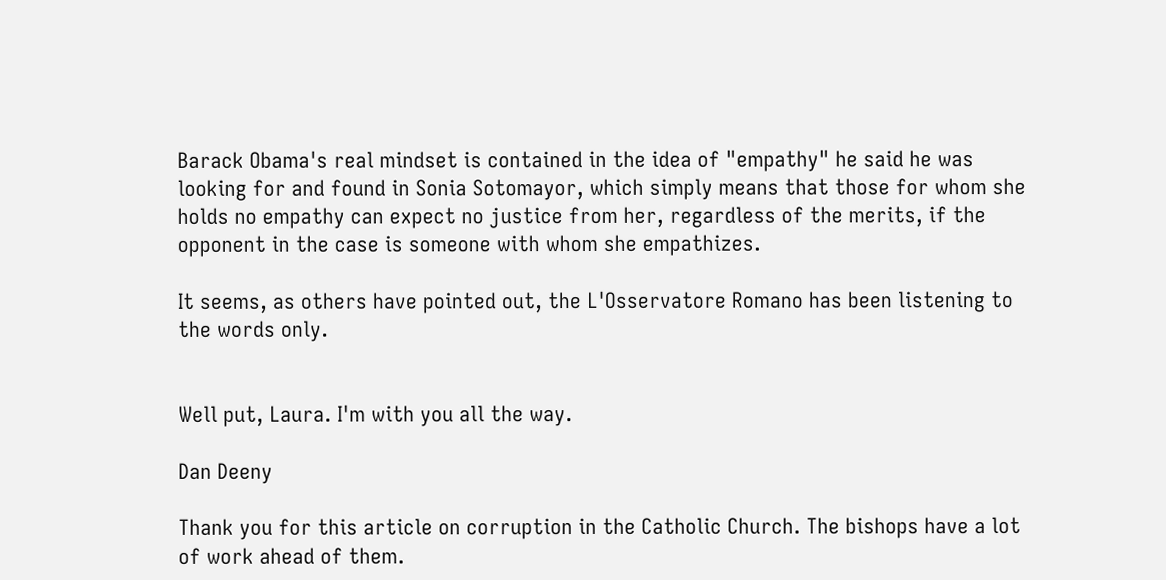Barack Obama's real mindset is contained in the idea of "empathy" he said he was looking for and found in Sonia Sotomayor, which simply means that those for whom she holds no empathy can expect no justice from her, regardless of the merits, if the opponent in the case is someone with whom she empathizes.

It seems, as others have pointed out, the L'Osservatore Romano has been listening to the words only.


Well put, Laura. I'm with you all the way.

Dan Deeny

Thank you for this article on corruption in the Catholic Church. The bishops have a lot of work ahead of them.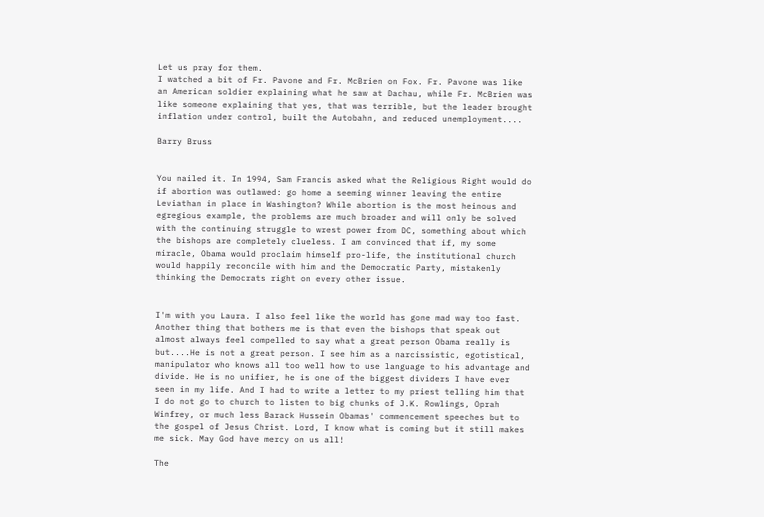Let us pray for them.
I watched a bit of Fr. Pavone and Fr. McBrien on Fox. Fr. Pavone was like an American soldier explaining what he saw at Dachau, while Fr. McBrien was like someone explaining that yes, that was terrible, but the leader brought inflation under control, built the Autobahn, and reduced unemployment....

Barry Bruss


You nailed it. In 1994, Sam Francis asked what the Religious Right would do if abortion was outlawed: go home a seeming winner leaving the entire Leviathan in place in Washington? While abortion is the most heinous and egregious example, the problems are much broader and will only be solved with the continuing struggle to wrest power from DC, something about which the bishops are completely clueless. I am convinced that if, my some miracle, Obama would proclaim himself pro-life, the institutional church would happily reconcile with him and the Democratic Party, mistakenly thinking the Democrats right on every other issue.


I'm with you Laura. I also feel like the world has gone mad way too fast. Another thing that bothers me is that even the bishops that speak out almost always feel compelled to say what a great person Obama really is but....He is not a great person. I see him as a narcissistic, egotistical, manipulator who knows all too well how to use language to his advantage and divide. He is no unifier, he is one of the biggest dividers I have ever seen in my life. And I had to write a letter to my priest telling him that I do not go to church to listen to big chunks of J.K. Rowlings, Oprah Winfrey, or much less Barack Hussein Obamas' commencement speeches but to the gospel of Jesus Christ. Lord, I know what is coming but it still makes me sick. May God have mercy on us all!

The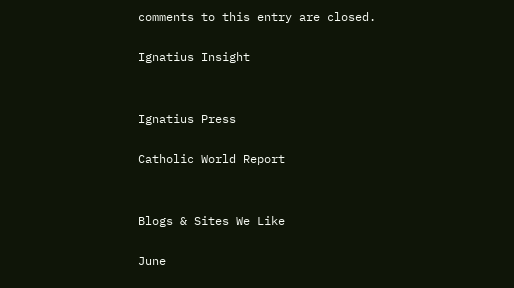comments to this entry are closed.

Ignatius Insight


Ignatius Press

Catholic World Report


Blogs & Sites We Like

June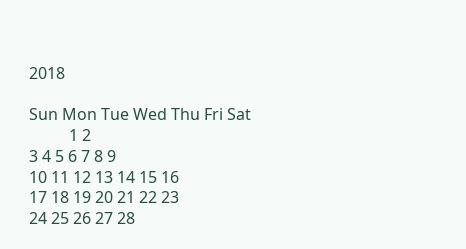2018

Sun Mon Tue Wed Thu Fri Sat
          1 2
3 4 5 6 7 8 9
10 11 12 13 14 15 16
17 18 19 20 21 22 23
24 25 26 27 28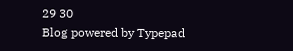29 30
Blog powered by Typepad